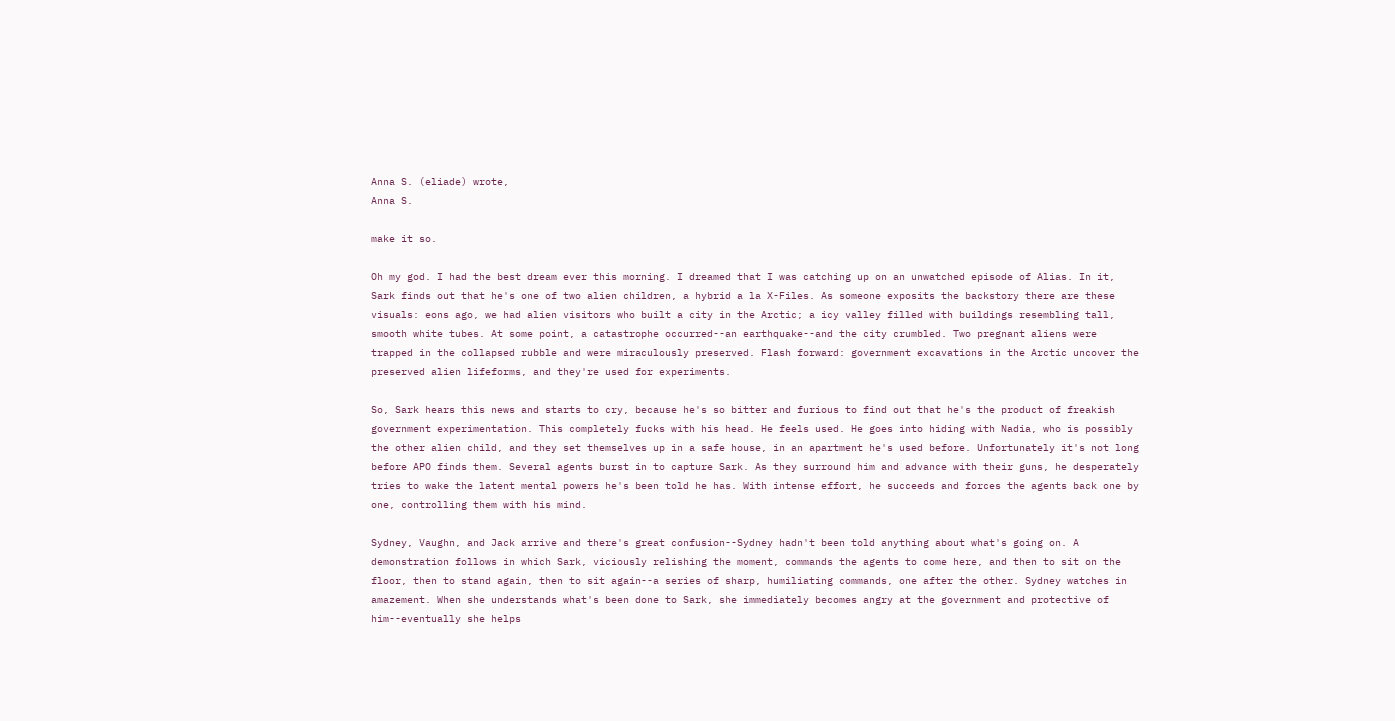Anna S. (eliade) wrote,
Anna S.

make it so.

Oh my god. I had the best dream ever this morning. I dreamed that I was catching up on an unwatched episode of Alias. In it, Sark finds out that he's one of two alien children, a hybrid a la X-Files. As someone exposits the backstory there are these visuals: eons ago, we had alien visitors who built a city in the Arctic; a icy valley filled with buildings resembling tall, smooth white tubes. At some point, a catastrophe occurred--an earthquake--and the city crumbled. Two pregnant aliens were trapped in the collapsed rubble and were miraculously preserved. Flash forward: government excavations in the Arctic uncover the preserved alien lifeforms, and they're used for experiments.

So, Sark hears this news and starts to cry, because he's so bitter and furious to find out that he's the product of freakish government experimentation. This completely fucks with his head. He feels used. He goes into hiding with Nadia, who is possibly the other alien child, and they set themselves up in a safe house, in an apartment he's used before. Unfortunately it's not long before APO finds them. Several agents burst in to capture Sark. As they surround him and advance with their guns, he desperately tries to wake the latent mental powers he's been told he has. With intense effort, he succeeds and forces the agents back one by one, controlling them with his mind.

Sydney, Vaughn, and Jack arrive and there's great confusion--Sydney hadn't been told anything about what's going on. A demonstration follows in which Sark, viciously relishing the moment, commands the agents to come here, and then to sit on the floor, then to stand again, then to sit again--a series of sharp, humiliating commands, one after the other. Sydney watches in amazement. When she understands what's been done to Sark, she immediately becomes angry at the government and protective of him--eventually she helps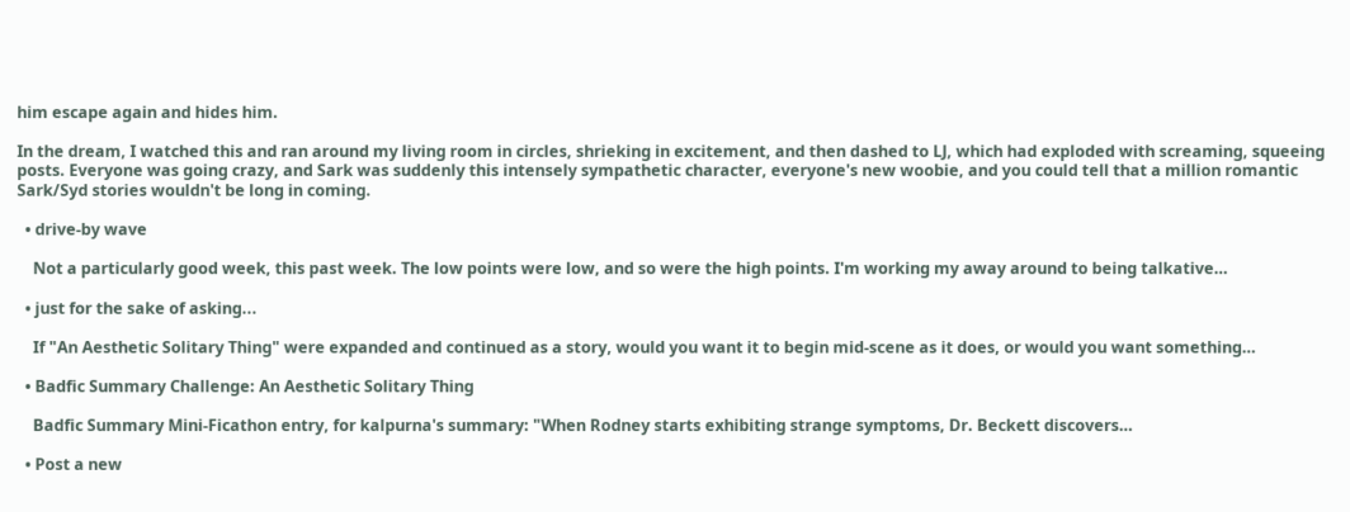him escape again and hides him.

In the dream, I watched this and ran around my living room in circles, shrieking in excitement, and then dashed to LJ, which had exploded with screaming, squeeing posts. Everyone was going crazy, and Sark was suddenly this intensely sympathetic character, everyone's new woobie, and you could tell that a million romantic Sark/Syd stories wouldn't be long in coming.

  • drive-by wave

    Not a particularly good week, this past week. The low points were low, and so were the high points. I'm working my away around to being talkative…

  • just for the sake of asking...

    If "An Aesthetic Solitary Thing" were expanded and continued as a story, would you want it to begin mid-scene as it does, or would you want something…

  • Badfic Summary Challenge: An Aesthetic Solitary Thing

    Badfic Summary Mini-Ficathon entry, for kalpurna's summary: "When Rodney starts exhibiting strange symptoms, Dr. Beckett discovers…

  • Post a new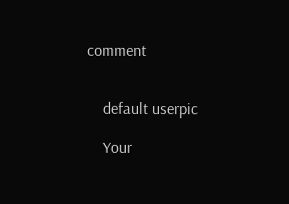comment


    default userpic

    Your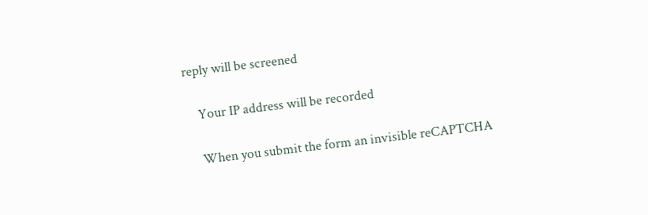reply will be screened

    Your IP address will be recorded

    When you submit the form an invisible reCAPTCHA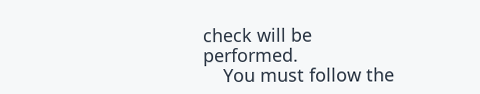check will be performed.
    You must follow the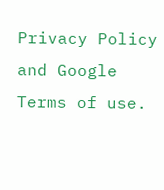Privacy Policy and Google Terms of use.